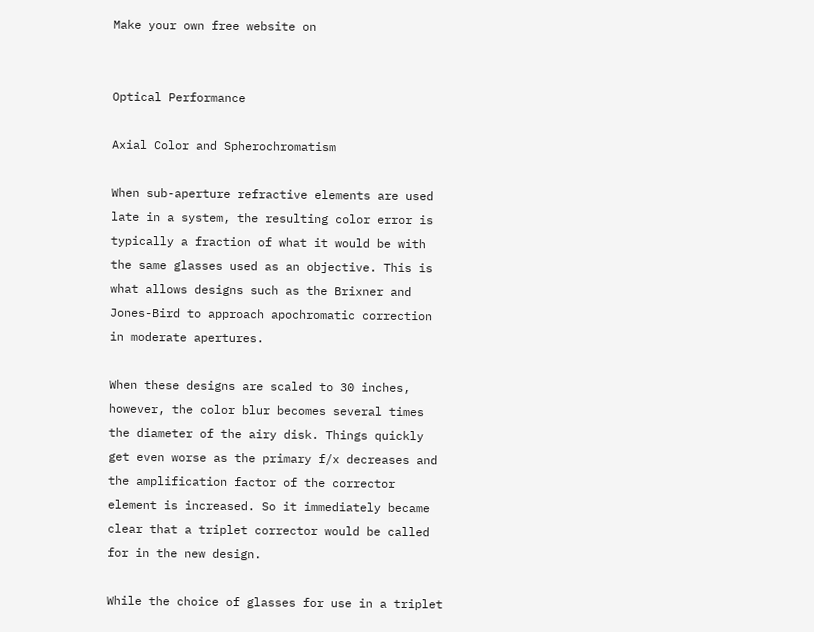Make your own free website on


Optical Performance

Axial Color and Spherochromatism

When sub-aperture refractive elements are used late in a system, the resulting color error is typically a fraction of what it would be with the same glasses used as an objective. This is what allows designs such as the Brixner and Jones-Bird to approach apochromatic correction in moderate apertures.

When these designs are scaled to 30 inches, however, the color blur becomes several times the diameter of the airy disk. Things quickly get even worse as the primary f/x decreases and the amplification factor of the corrector element is increased. So it immediately became clear that a triplet corrector would be called for in the new design.

While the choice of glasses for use in a triplet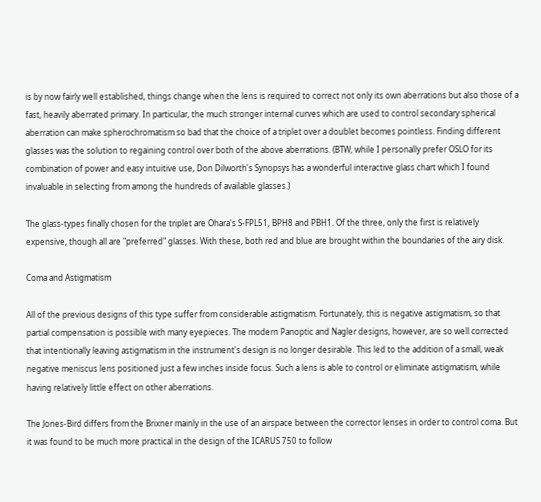is by now fairly well established, things change when the lens is required to correct not only its own aberrations but also those of a fast, heavily aberrated primary. In particular, the much stronger internal curves which are used to control secondary spherical aberration can make spherochromatism so bad that the choice of a triplet over a doublet becomes pointless. Finding different glasses was the solution to regaining control over both of the above aberrations. (BTW, while I personally prefer OSLO for its combination of power and easy intuitive use, Don Dilworth's Synopsys has a wonderful interactive glass chart which I found invaluable in selecting from among the hundreds of available glasses.)

The glass-types finally chosen for the triplet are Ohara's S-FPL51, BPH8 and PBH1. Of the three, only the first is relatively expensive, though all are "preferred" glasses. With these, both red and blue are brought within the boundaries of the airy disk.

Coma and Astigmatism

All of the previous designs of this type suffer from considerable astigmatism. Fortunately, this is negative astigmatism, so that partial compensation is possible with many eyepieces. The modern Panoptic and Nagler designs, however, are so well corrected that intentionally leaving astigmatism in the instrument's design is no longer desirable. This led to the addition of a small, weak negative meniscus lens positioned just a few inches inside focus. Such a lens is able to control or eliminate astigmatism, while having relatively little effect on other aberrations.

The Jones-Bird differs from the Brixner mainly in the use of an airspace between the corrector lenses in order to control coma. But it was found to be much more practical in the design of the ICARUS 750 to follow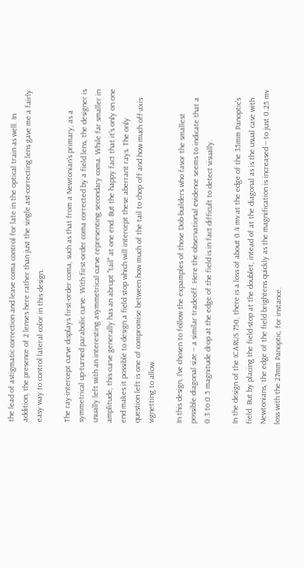the lead of astigmatic correction and leave coma control for late in the optical train as well. In addition, the presence of 2 lenses here rather than just the single ast-correcting lens gave me a fairly easy way to control lateral color in this design.

The ray-intercept curve displays first-order coma, such as that from a Newtonian's primary, as a symmetrical up-turned parabolic curve. With first-order coma corrected by a field lens, the designer is usually left with an interesting asymmetrical curve representing secondary coma. While far smaller in amplitude, this curve generally has an abrupt "tail" at one end. But the happy fact that it's only on one end makes it possible to design a field stop which will intercept these aberrant rays. The only question left is one of compromise between how much of the tail to chop off and how much off-axis vignetting to allow.

In this design, I've chosen to follow the expamples of those Dob-builders who favor the smallest possible diagonal size -- a similar tradeoff. Here the observational evidence seems to indicate that a 0.3 to 0.5 magnitude drop at the edge of the field is in fact difficult to detect visually.

In the design of the ICARUS 750, there is a loss of about 0.4 mv at the edge of the 35mm Panoptic's field. But by placing the field-stop at the doublet, intead of at the diagonal as is the usual case with Newtonians, the edge of the field brightens quickly as the magnification is increased -- to just 0.25 mv loss with the 27mm Panoptic, for instance.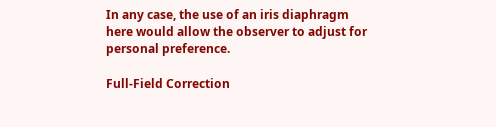In any case, the use of an iris diaphragm here would allow the observer to adjust for personal preference.

Full-Field Correction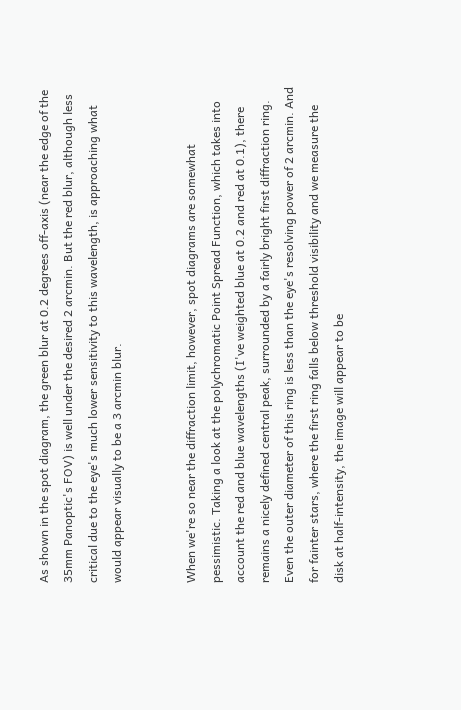As shown in the spot diagram, the green blur at 0.2 degrees off-axis (near the edge of the 35mm Panoptic's FOV) is well under the desired 2 arcmin. But the red blur, although less critical due to the eye's much lower sensitivity to this wavelength, is approaching what would appear visually to be a 3 arcmin blur.


When we're so near the diffraction limit, however, spot diagrams are somewhat pessimistic. Taking a look at the polychromatic Point Spread Function, which takes into account the red and blue wavelengths (I've weighted blue at 0.2 and red at 0.1), there remains a nicely defined central peak, surrounded by a fairly bright first diffraction ring. Even the outer diameter of this ring is less than the eye's resolving power of 2 arcmin. And for fainter stars, where the first ring falls below threshold visibility and we measure the disk at half-intensity, the image will appear to be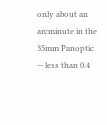only about an arcminute in the 35mm Panoptic -- less than 0.4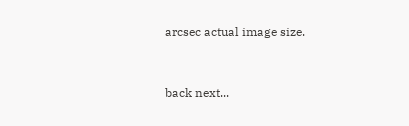arcsec actual image size.


back next...